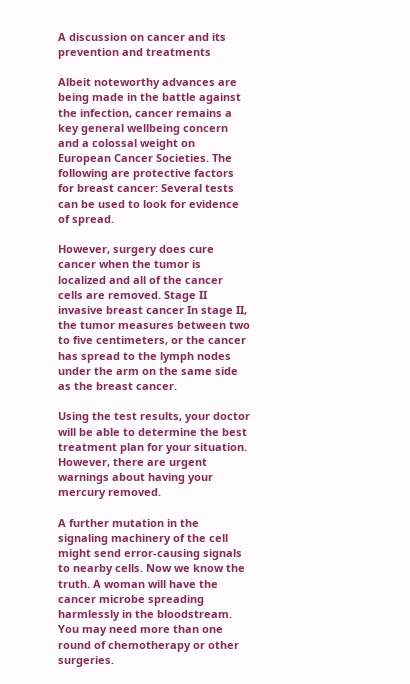A discussion on cancer and its prevention and treatments

Albeit noteworthy advances are being made in the battle against the infection, cancer remains a key general wellbeing concern and a colossal weight on European Cancer Societies. The following are protective factors for breast cancer: Several tests can be used to look for evidence of spread.

However, surgery does cure cancer when the tumor is localized and all of the cancer cells are removed. Stage II invasive breast cancer In stage II, the tumor measures between two to five centimeters, or the cancer has spread to the lymph nodes under the arm on the same side as the breast cancer.

Using the test results, your doctor will be able to determine the best treatment plan for your situation. However, there are urgent warnings about having your mercury removed.

A further mutation in the signaling machinery of the cell might send error-causing signals to nearby cells. Now we know the truth. A woman will have the cancer microbe spreading harmlessly in the bloodstream. You may need more than one round of chemotherapy or other surgeries.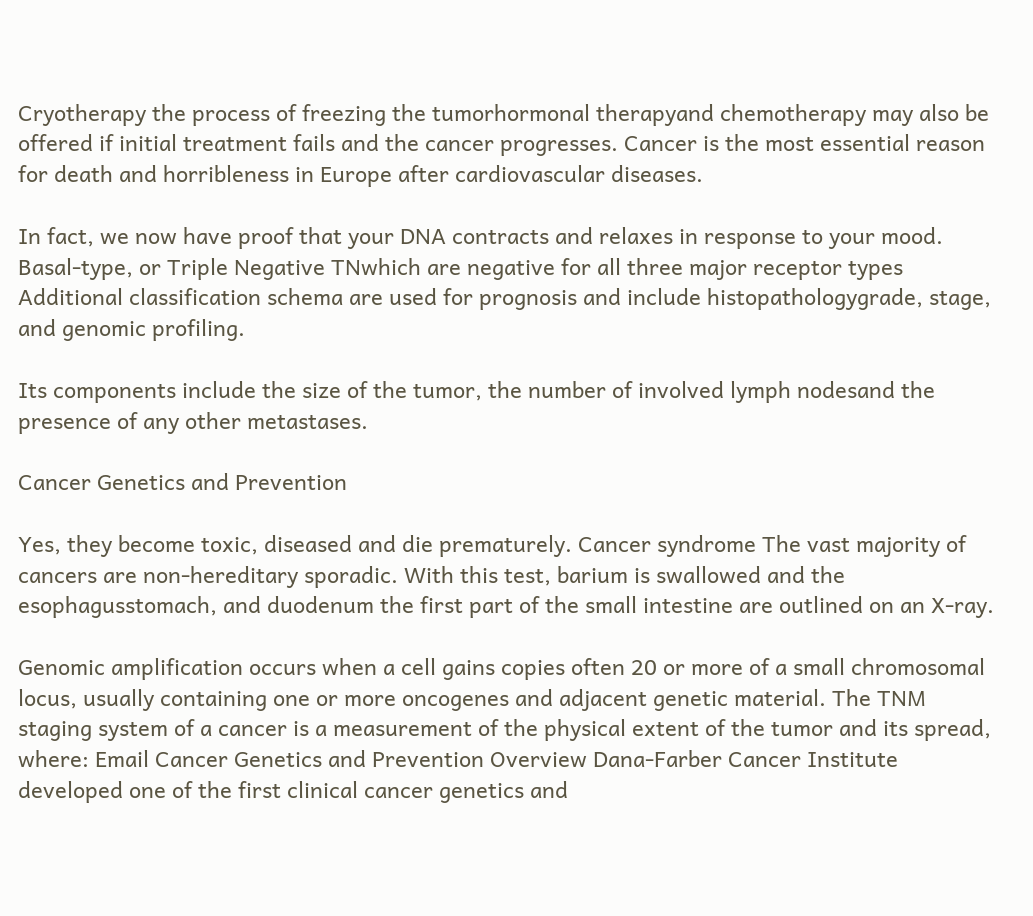Cryotherapy the process of freezing the tumorhormonal therapyand chemotherapy may also be offered if initial treatment fails and the cancer progresses. Cancer is the most essential reason for death and horribleness in Europe after cardiovascular diseases.

In fact, we now have proof that your DNA contracts and relaxes in response to your mood. Basal-type, or Triple Negative TNwhich are negative for all three major receptor types Additional classification schema are used for prognosis and include histopathologygrade, stage, and genomic profiling.

Its components include the size of the tumor, the number of involved lymph nodesand the presence of any other metastases.

Cancer Genetics and Prevention

Yes, they become toxic, diseased and die prematurely. Cancer syndrome The vast majority of cancers are non-hereditary sporadic. With this test, barium is swallowed and the esophagusstomach, and duodenum the first part of the small intestine are outlined on an X-ray.

Genomic amplification occurs when a cell gains copies often 20 or more of a small chromosomal locus, usually containing one or more oncogenes and adjacent genetic material. The TNM staging system of a cancer is a measurement of the physical extent of the tumor and its spread, where: Email Cancer Genetics and Prevention Overview Dana-Farber Cancer Institute developed one of the first clinical cancer genetics and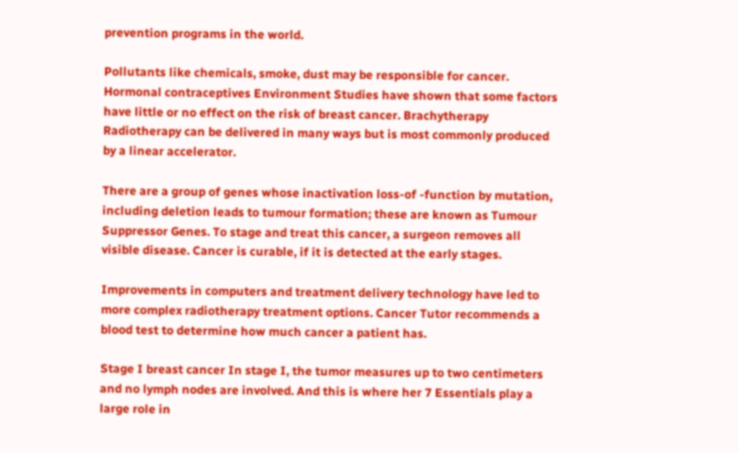prevention programs in the world.

Pollutants like chemicals, smoke, dust may be responsible for cancer. Hormonal contraceptives Environment Studies have shown that some factors have little or no effect on the risk of breast cancer. Brachytherapy Radiotherapy can be delivered in many ways but is most commonly produced by a linear accelerator.

There are a group of genes whose inactivation loss-of -function by mutation, including deletion leads to tumour formation; these are known as Tumour Suppressor Genes. To stage and treat this cancer, a surgeon removes all visible disease. Cancer is curable, if it is detected at the early stages.

Improvements in computers and treatment delivery technology have led to more complex radiotherapy treatment options. Cancer Tutor recommends a blood test to determine how much cancer a patient has.

Stage I breast cancer In stage I, the tumor measures up to two centimeters and no lymph nodes are involved. And this is where her 7 Essentials play a large role in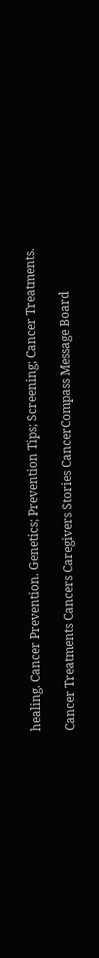healing. Cancer Prevention. Genetics; Prevention Tips; Screening; Cancer Treatments.

Cancer Treatments Cancers Caregivers Stories CancerCompass Message Board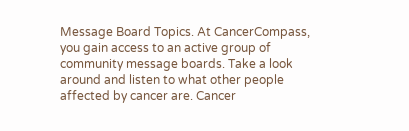Message Board Topics. At CancerCompass, you gain access to an active group of community message boards. Take a look around and listen to what other people affected by cancer are. Cancer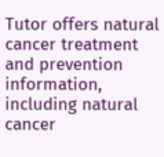Tutor offers natural cancer treatment and prevention information, including natural cancer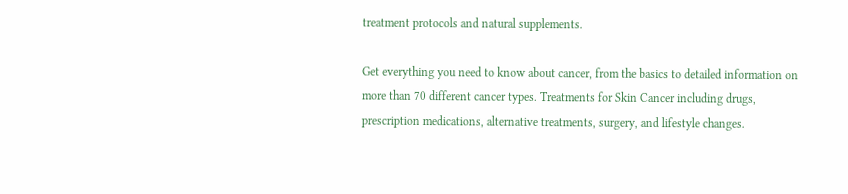treatment protocols and natural supplements.

Get everything you need to know about cancer, from the basics to detailed information on more than 70 different cancer types. Treatments for Skin Cancer including drugs, prescription medications, alternative treatments, surgery, and lifestyle changes.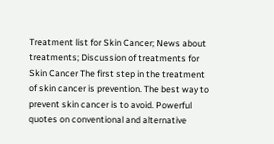Treatment list for Skin Cancer; News about treatments; Discussion of treatments for Skin Cancer The first step in the treatment of skin cancer is prevention. The best way to prevent skin cancer is to avoid. Powerful quotes on conventional and alternative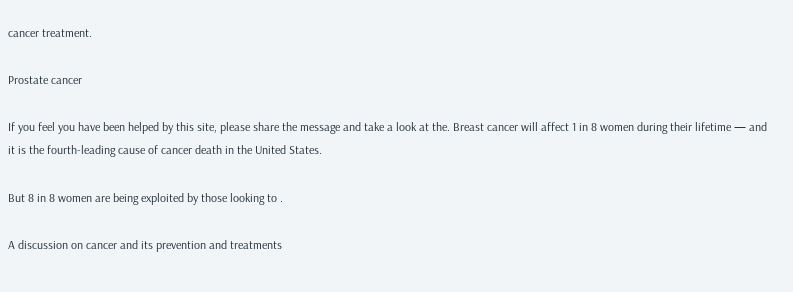cancer treatment.

Prostate cancer

If you feel you have been helped by this site, please share the message and take a look at the. Breast cancer will affect 1 in 8 women during their lifetime — and it is the fourth-leading cause of cancer death in the United States.

But 8 in 8 women are being exploited by those looking to .

A discussion on cancer and its prevention and treatments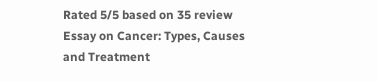Rated 5/5 based on 35 review
Essay on Cancer: Types, Causes and Treatment